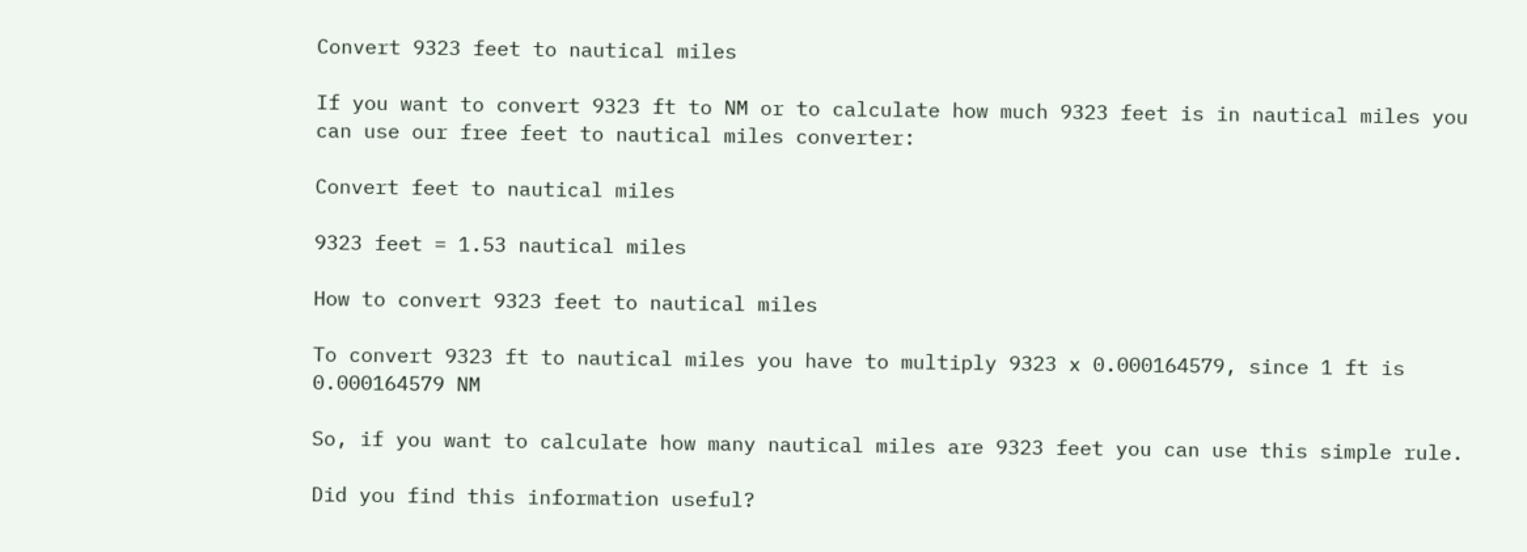Convert 9323 feet to nautical miles

If you want to convert 9323 ft to NM or to calculate how much 9323 feet is in nautical miles you can use our free feet to nautical miles converter:

Convert feet to nautical miles

9323 feet = 1.53 nautical miles

How to convert 9323 feet to nautical miles

To convert 9323 ft to nautical miles you have to multiply 9323 x 0.000164579, since 1 ft is 0.000164579 NM

So, if you want to calculate how many nautical miles are 9323 feet you can use this simple rule.

Did you find this information useful?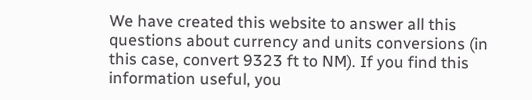We have created this website to answer all this questions about currency and units conversions (in this case, convert 9323 ft to NM). If you find this information useful, you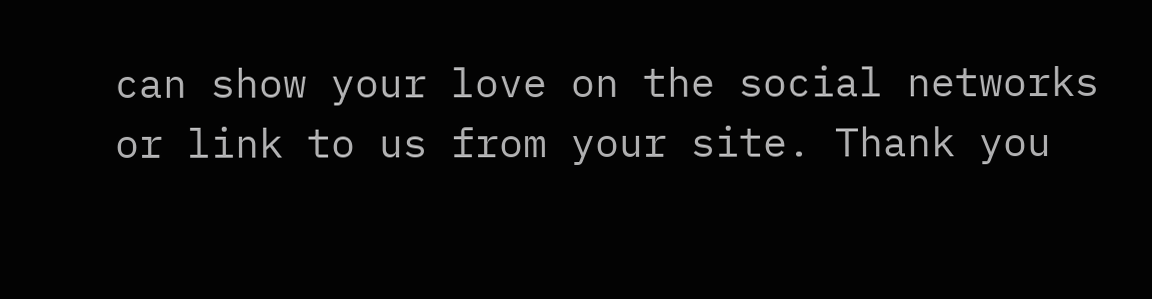can show your love on the social networks or link to us from your site. Thank you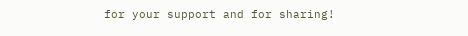for your support and for sharing!